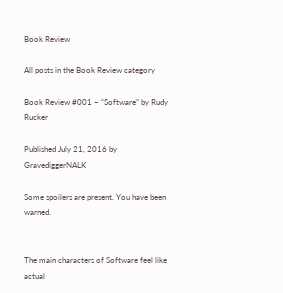Book Review

All posts in the Book Review category

Book Review #001 – “Software” by Rudy Rucker

Published July 21, 2016 by GravediggerNALK

Some spoilers are present. You have been warned.


The main characters of Software feel like actual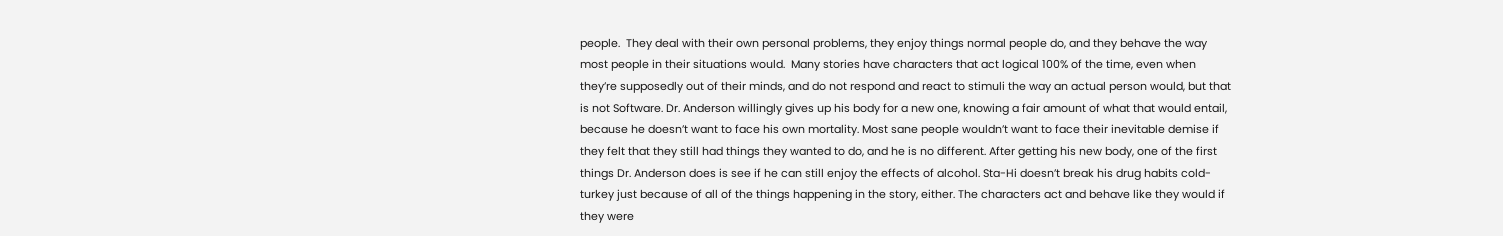people.  They deal with their own personal problems, they enjoy things normal people do, and they behave the way most people in their situations would.  Many stories have characters that act logical 100% of the time, even when they’re supposedly out of their minds, and do not respond and react to stimuli the way an actual person would, but that is not Software. Dr. Anderson willingly gives up his body for a new one, knowing a fair amount of what that would entail, because he doesn’t want to face his own mortality. Most sane people wouldn’t want to face their inevitable demise if they felt that they still had things they wanted to do, and he is no different. After getting his new body, one of the first things Dr. Anderson does is see if he can still enjoy the effects of alcohol. Sta-Hi doesn’t break his drug habits cold-turkey just because of all of the things happening in the story, either. The characters act and behave like they would if they were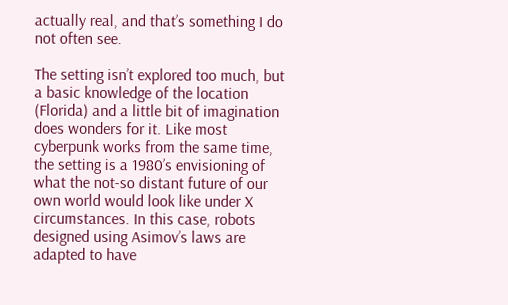actually real, and that’s something I do not often see.

The setting isn’t explored too much, but a basic knowledge of the location (Florida) and a little bit of imagination does wonders for it. Like most cyberpunk works from the same time, the setting is a 1980’s envisioning of what the not-so distant future of our own world would look like under X circumstances. In this case, robots designed using Asimov’s laws are adapted to have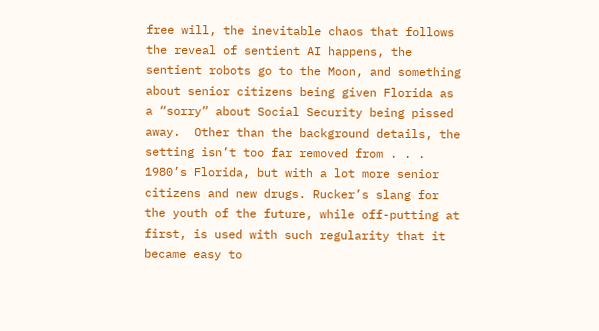free will, the inevitable chaos that follows the reveal of sentient AI happens, the sentient robots go to the Moon, and something about senior citizens being given Florida as a “sorry” about Social Security being pissed away.  Other than the background details, the setting isn’t too far removed from . . . 1980’s Florida, but with a lot more senior citizens and new drugs. Rucker’s slang for the youth of the future, while off-putting at first, is used with such regularity that it became easy to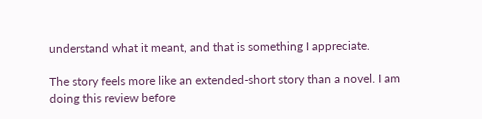understand what it meant, and that is something I appreciate.

The story feels more like an extended-short story than a novel. I am doing this review before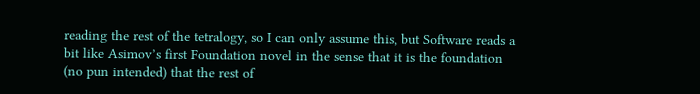reading the rest of the tetralogy, so I can only assume this, but Software reads a bit like Asimov’s first Foundation novel in the sense that it is the foundation (no pun intended) that the rest of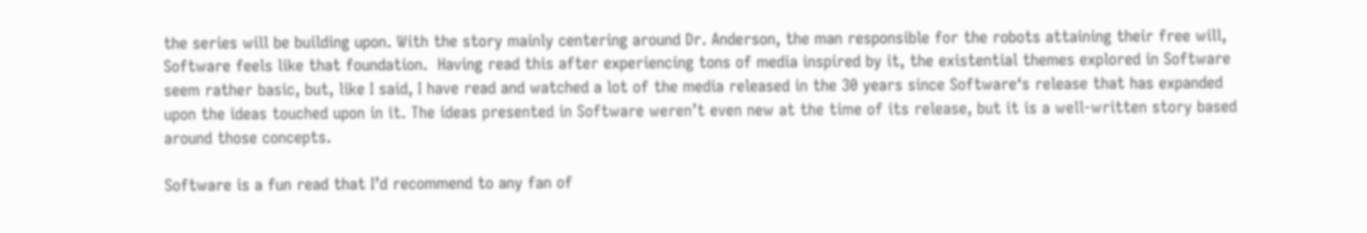the series will be building upon. With the story mainly centering around Dr. Anderson, the man responsible for the robots attaining their free will, Software feels like that foundation.  Having read this after experiencing tons of media inspired by it, the existential themes explored in Software seem rather basic, but, like I said, I have read and watched a lot of the media released in the 30 years since Software‘s release that has expanded upon the ideas touched upon in it. The ideas presented in Software weren’t even new at the time of its release, but it is a well-written story based around those concepts.

Software is a fun read that I’d recommend to any fan of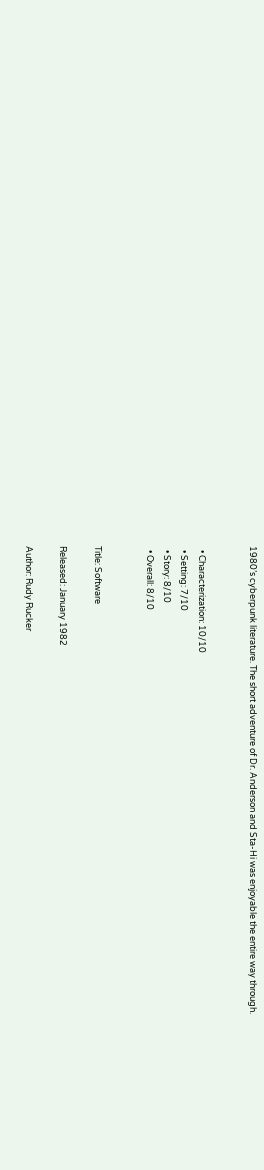1980’s cyberpunk literature. The short adventure of Dr. Anderson and Sta-Hi was enjoyable the entire way through.


  • Characterization: 10/10
  • Setting: 7/10
  • Story: 8/10
  • Overall: 8/10


Title: Software

Released: January 1982

Author: Rudy Rucker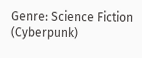Genre: Science Fiction (Cyberpunk)